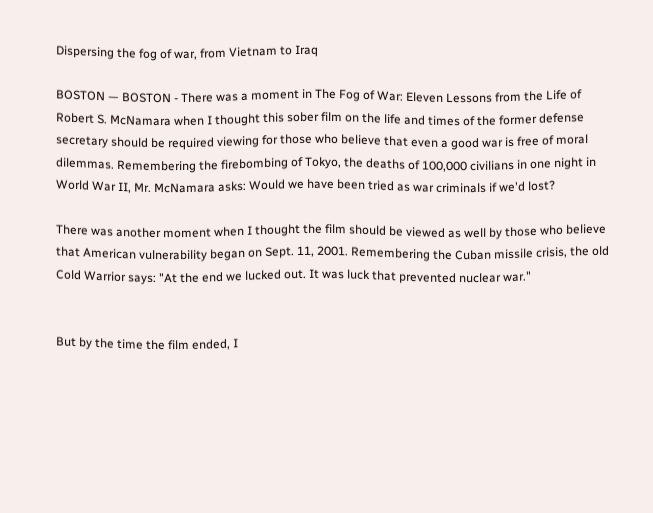Dispersing the fog of war, from Vietnam to Iraq

BOSTON — BOSTON - There was a moment in The Fog of War: Eleven Lessons from the Life of Robert S. McNamara when I thought this sober film on the life and times of the former defense secretary should be required viewing for those who believe that even a good war is free of moral dilemmas. Remembering the firebombing of Tokyo, the deaths of 100,000 civilians in one night in World War II, Mr. McNamara asks: Would we have been tried as war criminals if we'd lost?

There was another moment when I thought the film should be viewed as well by those who believe that American vulnerability began on Sept. 11, 2001. Remembering the Cuban missile crisis, the old Cold Warrior says: "At the end we lucked out. It was luck that prevented nuclear war."


But by the time the film ended, I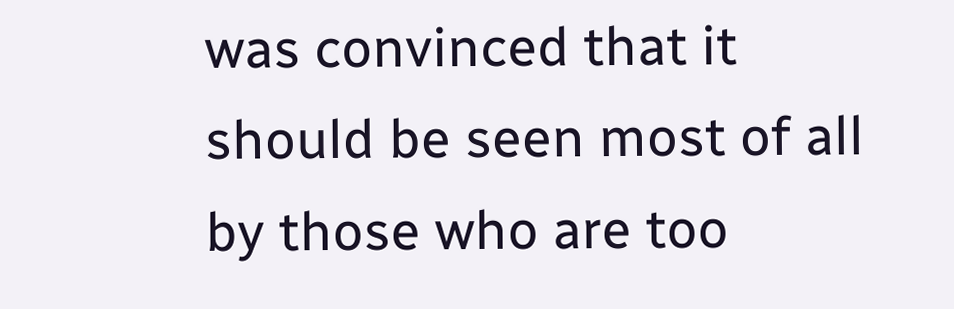was convinced that it should be seen most of all by those who are too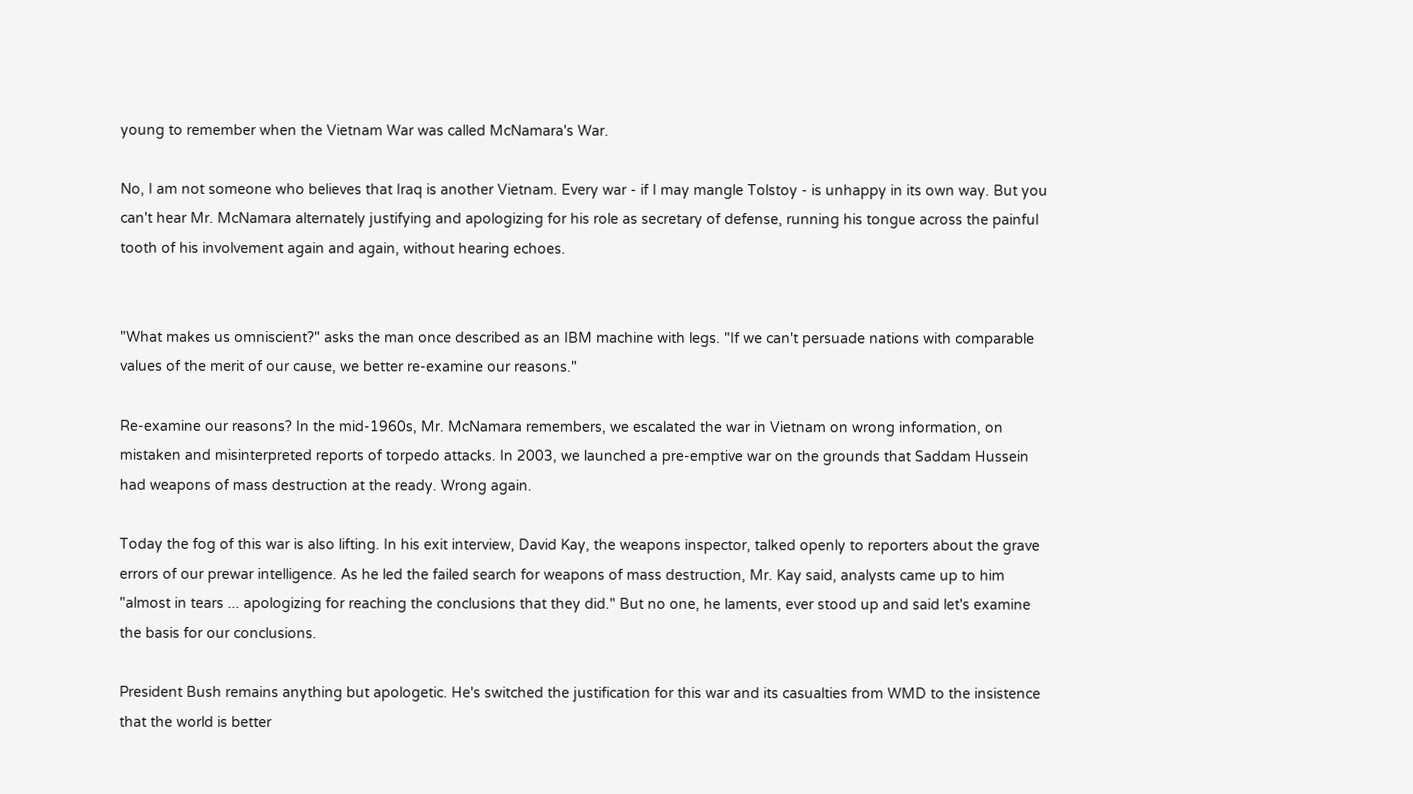young to remember when the Vietnam War was called McNamara's War.

No, I am not someone who believes that Iraq is another Vietnam. Every war - if I may mangle Tolstoy - is unhappy in its own way. But you can't hear Mr. McNamara alternately justifying and apologizing for his role as secretary of defense, running his tongue across the painful tooth of his involvement again and again, without hearing echoes.


"What makes us omniscient?" asks the man once described as an IBM machine with legs. "If we can't persuade nations with comparable values of the merit of our cause, we better re-examine our reasons."

Re-examine our reasons? In the mid-1960s, Mr. McNamara remembers, we escalated the war in Vietnam on wrong information, on mistaken and misinterpreted reports of torpedo attacks. In 2003, we launched a pre-emptive war on the grounds that Saddam Hussein had weapons of mass destruction at the ready. Wrong again.

Today the fog of this war is also lifting. In his exit interview, David Kay, the weapons inspector, talked openly to reporters about the grave errors of our prewar intelligence. As he led the failed search for weapons of mass destruction, Mr. Kay said, analysts came up to him "almost in tears ... apologizing for reaching the conclusions that they did." But no one, he laments, ever stood up and said let's examine the basis for our conclusions.

President Bush remains anything but apologetic. He's switched the justification for this war and its casualties from WMD to the insistence that the world is better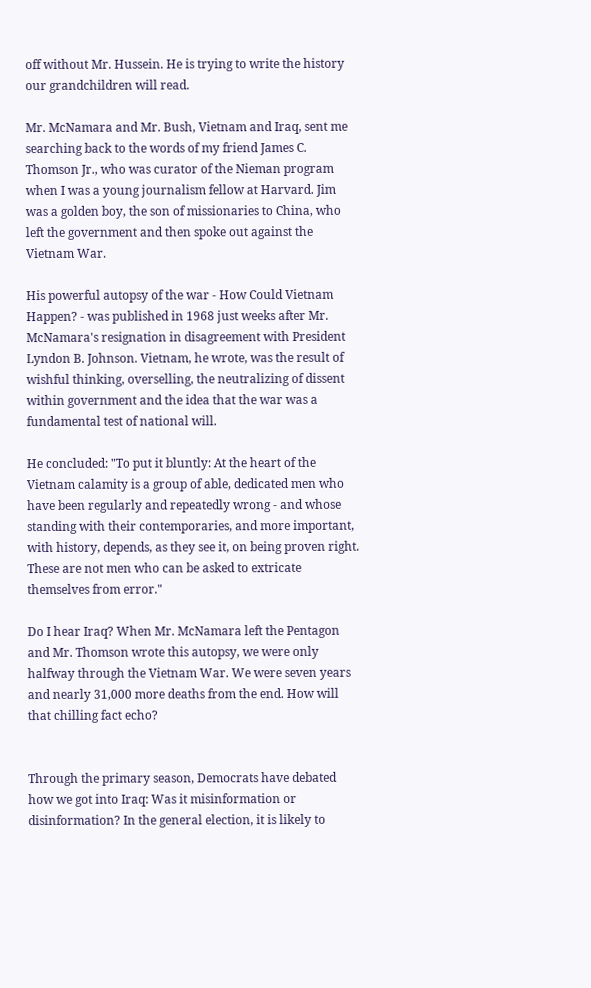off without Mr. Hussein. He is trying to write the history our grandchildren will read.

Mr. McNamara and Mr. Bush, Vietnam and Iraq, sent me searching back to the words of my friend James C. Thomson Jr., who was curator of the Nieman program when I was a young journalism fellow at Harvard. Jim was a golden boy, the son of missionaries to China, who left the government and then spoke out against the Vietnam War.

His powerful autopsy of the war - How Could Vietnam Happen? - was published in 1968 just weeks after Mr. McNamara's resignation in disagreement with President Lyndon B. Johnson. Vietnam, he wrote, was the result of wishful thinking, overselling, the neutralizing of dissent within government and the idea that the war was a fundamental test of national will.

He concluded: "To put it bluntly: At the heart of the Vietnam calamity is a group of able, dedicated men who have been regularly and repeatedly wrong - and whose standing with their contemporaries, and more important, with history, depends, as they see it, on being proven right. These are not men who can be asked to extricate themselves from error."

Do I hear Iraq? When Mr. McNamara left the Pentagon and Mr. Thomson wrote this autopsy, we were only halfway through the Vietnam War. We were seven years and nearly 31,000 more deaths from the end. How will that chilling fact echo?


Through the primary season, Democrats have debated how we got into Iraq: Was it misinformation or disinformation? In the general election, it is likely to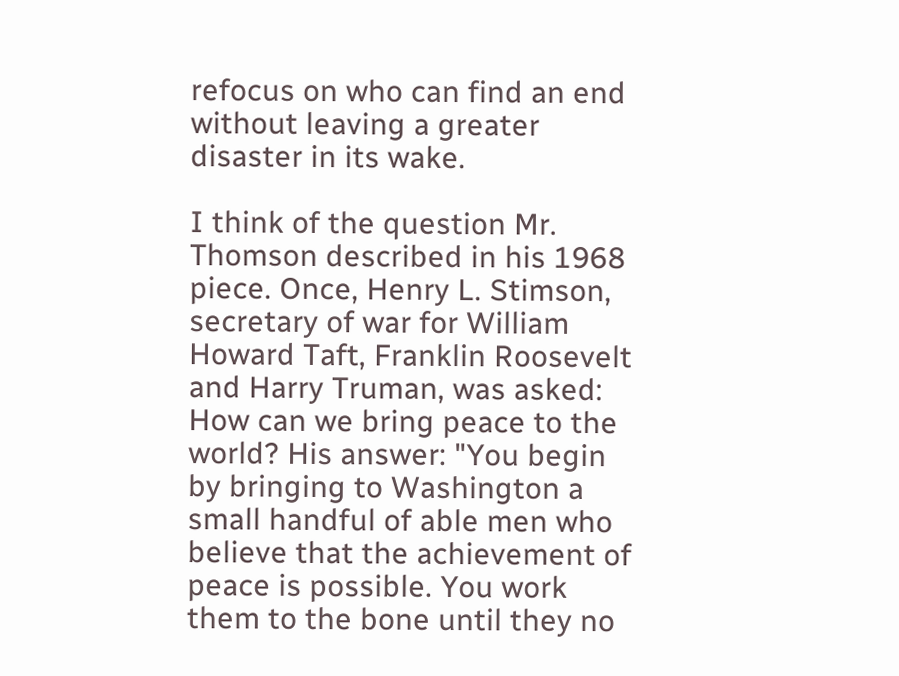refocus on who can find an end without leaving a greater disaster in its wake.

I think of the question Mr. Thomson described in his 1968 piece. Once, Henry L. Stimson, secretary of war for William Howard Taft, Franklin Roosevelt and Harry Truman, was asked: How can we bring peace to the world? His answer: "You begin by bringing to Washington a small handful of able men who believe that the achievement of peace is possible. You work them to the bone until they no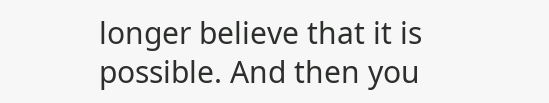longer believe that it is possible. And then you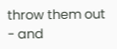throw them out - and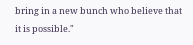bring in a new bunch who believe that it is possible."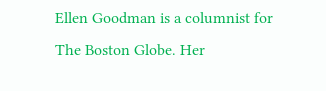Ellen Goodman is a columnist for The Boston Globe. Her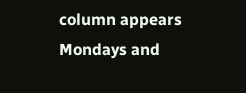column appears Mondays and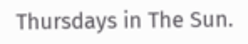Thursdays in The Sun.